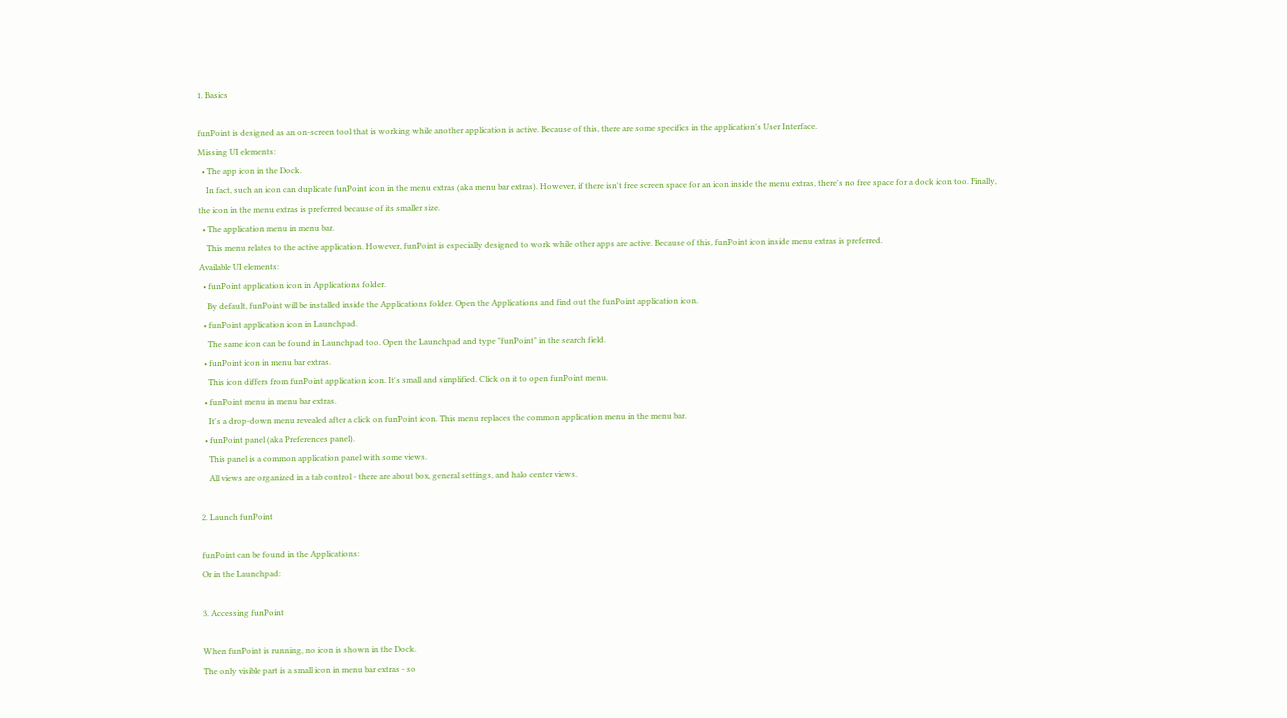1. Basics

funPoint is designed as an on-screen tool that is working while another application is active. Because of this, there are some specifics in the application's User Interface.
Missing UI elements:
  • The app icon in the Dock.
    In fact, such an icon can duplicate funPoint icon in the menu extras (aka menu bar extras). However, if there isn't free screen space for an icon inside the menu extras, there's no free space for a dock icon too. Finally, the icon in the menu extras is preferred because of its smaller size.
  • The application menu in menu bar.
    This menu relates to the active application. However, funPoint is especially designed to work while other apps are active. Because of this, funPoint icon inside menu extras is preferred.
Available UI elements:
  • funPoint application icon in Applications folder.
    By default, funPoint will be installed inside the Applications folder. Open the Applications and find out the funPoint application icon.
  • funPoint application icon in Launchpad.
    The same icon can be found in Launchpad too. Open the Launchpad and type "funPoint" in the search field.
  • funPoint icon in menu bar extras.
    This icon differs from funPoint application icon. It's small and simplified. Click on it to open funPoint menu.
  • funPoint menu in menu bar extras.
    It's a drop-down menu revealed after a click on funPoint icon. This menu replaces the common application menu in the menu bar.
  • funPoint panel (aka Preferences panel).
    This panel is a common application panel with some views.
    All views are organized in a tab control - there are about box, general settings, and halo center views.

2. Launch funPoint

funPoint can be found in the Applications:
Or in the Launchpad:

3. Accessing funPoint

When funPoint is running, no icon is shown in the Dock.
The only visible part is a small icon in menu bar extras - so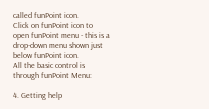called funPoint icon.
Click on funPoint icon to open funPoint menu - this is a drop-down menu shown just below funPoint icon.
All the basic control is through funPoint Menu:

4. Getting help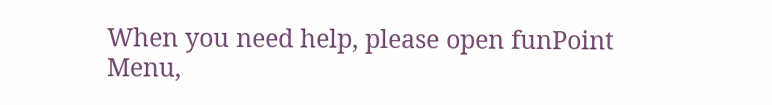When you need help, please open funPoint Menu,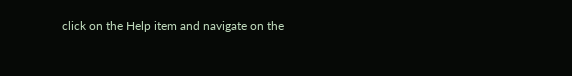click on the Help item and navigate on the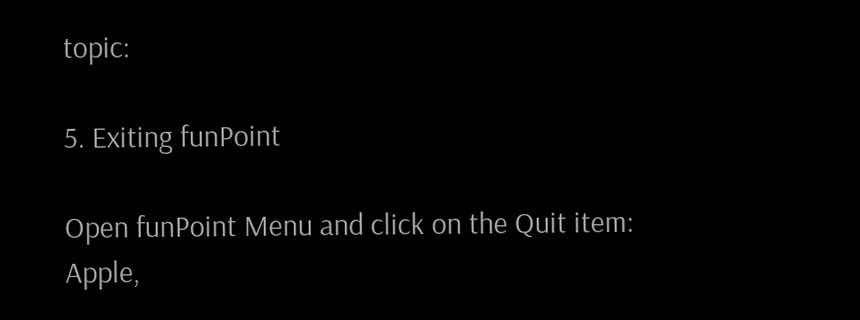topic:

5. Exiting funPoint

Open funPoint Menu and click on the Quit item:
Apple,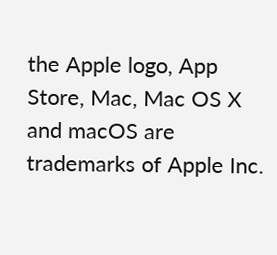the Apple logo, App Store, Mac, Mac OS X and macOS are trademarks of Apple Inc.